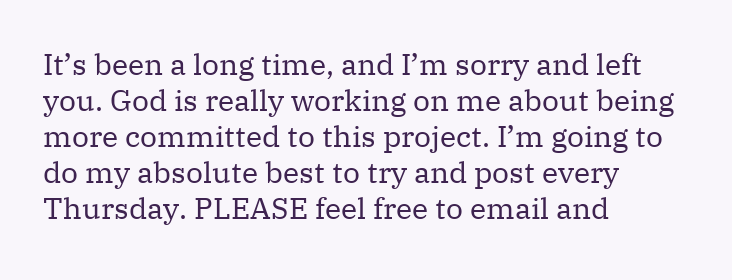It’s been a long time, and I’m sorry and left you. God is really working on me about being more committed to this project. I’m going to do my absolute best to try and post every Thursday. PLEASE feel free to email and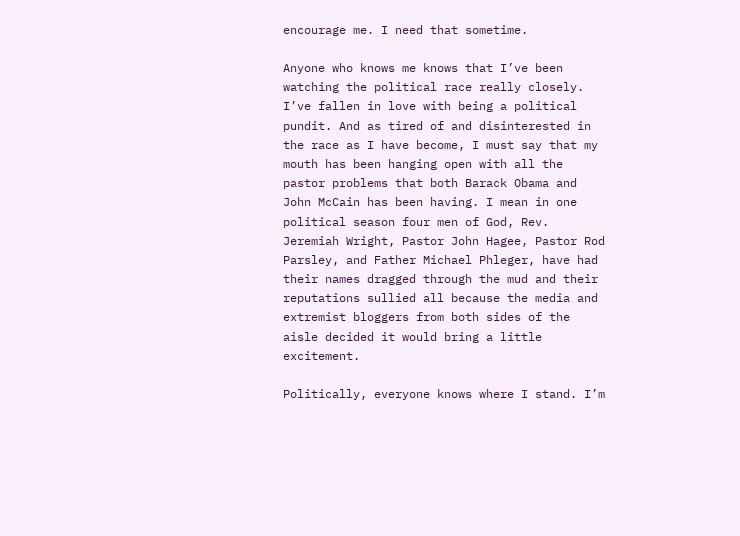encourage me. I need that sometime.

Anyone who knows me knows that I’ve been watching the political race really closely. I’ve fallen in love with being a political pundit. And as tired of and disinterested in the race as I have become, I must say that my mouth has been hanging open with all the pastor problems that both Barack Obama and John McCain has been having. I mean in one political season four men of God, Rev. Jeremiah Wright, Pastor John Hagee, Pastor Rod Parsley, and Father Michael Phleger, have had their names dragged through the mud and their reputations sullied all because the media and extremist bloggers from both sides of the aisle decided it would bring a little excitement.

Politically, everyone knows where I stand. I’m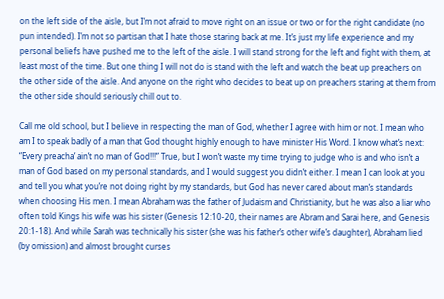on the left side of the aisle, but I’m not afraid to move right on an issue or two or for the right candidate (no pun intended). I’m not so partisan that I hate those staring back at me. It’s just my life experience and my personal beliefs have pushed me to the left of the aisle. I will stand strong for the left and fight with them, at least most of the time. But one thing I will not do is stand with the left and watch the beat up preachers on the other side of the aisle. And anyone on the right who decides to beat up on preachers staring at them from the other side should seriously chill out to.

Call me old school, but I believe in respecting the man of God, whether I agree with him or not. I mean who am I to speak badly of a man that God thought highly enough to have minister His Word. I know what’s next: “Every preacha’ ain’t no man of God!!!” True, but I won’t waste my time trying to judge who is and who isn’t a man of God based on my personal standards, and I would suggest you didn’t either. I mean I can look at you and tell you what you’re not doing right by my standards, but God has never cared about man’s standards when choosing His men. I mean Abraham was the father of Judaism and Christianity, but he was also a liar who often told Kings his wife was his sister (Genesis 12:10-20, their names are Abram and Sarai here, and Genesis 20:1-18). And while Sarah was technically his sister (she was his father’s other wife’s daughter), Abraham lied (by omission) and almost brought curses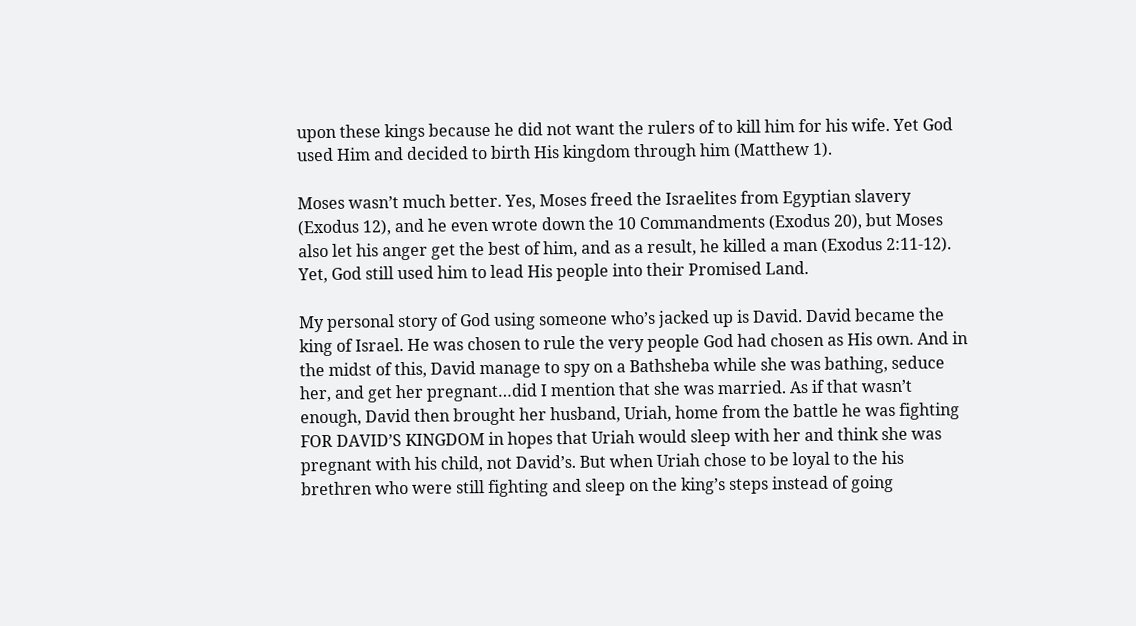upon these kings because he did not want the rulers of to kill him for his wife. Yet God used Him and decided to birth His kingdom through him (Matthew 1).

Moses wasn’t much better. Yes, Moses freed the Israelites from Egyptian slavery (Exodus 12), and he even wrote down the 10 Commandments (Exodus 20), but Moses also let his anger get the best of him, and as a result, he killed a man (Exodus 2:11-12). Yet, God still used him to lead His people into their Promised Land.

My personal story of God using someone who’s jacked up is David. David became the king of Israel. He was chosen to rule the very people God had chosen as His own. And in the midst of this, David manage to spy on a Bathsheba while she was bathing, seduce her, and get her pregnant…did I mention that she was married. As if that wasn’t enough, David then brought her husband, Uriah, home from the battle he was fighting FOR DAVID’S KINGDOM in hopes that Uriah would sleep with her and think she was pregnant with his child, not David’s. But when Uriah chose to be loyal to the his brethren who were still fighting and sleep on the king’s steps instead of going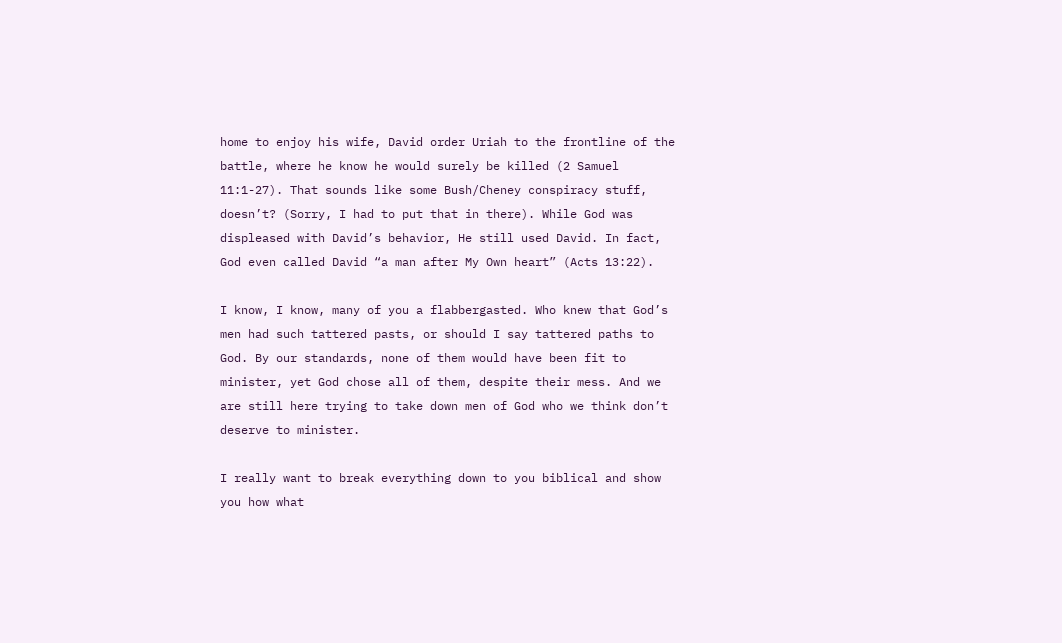home to enjoy his wife, David order Uriah to the frontline of the battle, where he know he would surely be killed (2 Samuel 11:1-27). That sounds like some Bush/Cheney conspiracy stuff, doesn’t? (Sorry, I had to put that in there). While God was displeased with David’s behavior, He still used David. In fact, God even called David “a man after My Own heart” (Acts 13:22).

I know, I know, many of you a flabbergasted. Who knew that God’s men had such tattered pasts, or should I say tattered paths to God. By our standards, none of them would have been fit to minister, yet God chose all of them, despite their mess. And we are still here trying to take down men of God who we think don’t deserve to minister.

I really want to break everything down to you biblical and show you how what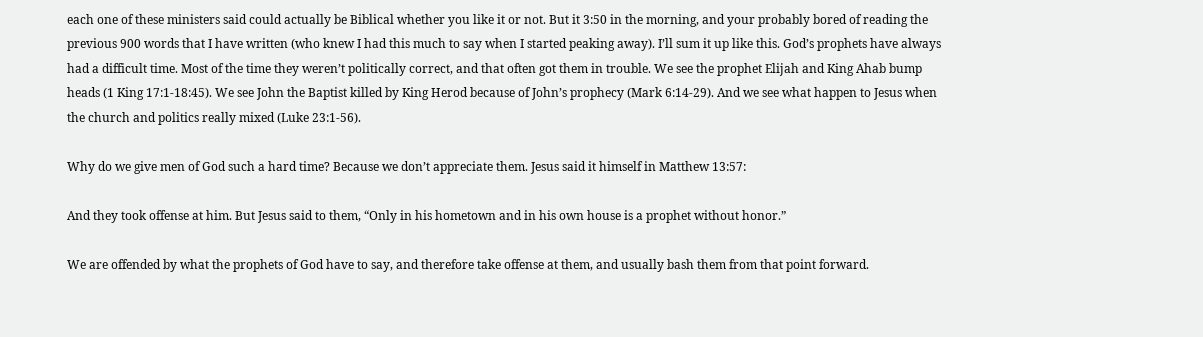each one of these ministers said could actually be Biblical whether you like it or not. But it 3:50 in the morning, and your probably bored of reading the previous 900 words that I have written (who knew I had this much to say when I started peaking away). I’ll sum it up like this. God’s prophets have always had a difficult time. Most of the time they weren’t politically correct, and that often got them in trouble. We see the prophet Elijah and King Ahab bump heads (1 King 17:1-18:45). We see John the Baptist killed by King Herod because of John’s prophecy (Mark 6:14-29). And we see what happen to Jesus when the church and politics really mixed (Luke 23:1-56).

Why do we give men of God such a hard time? Because we don’t appreciate them. Jesus said it himself in Matthew 13:57:

And they took offense at him. But Jesus said to them, “Only in his hometown and in his own house is a prophet without honor.”

We are offended by what the prophets of God have to say, and therefore take offense at them, and usually bash them from that point forward.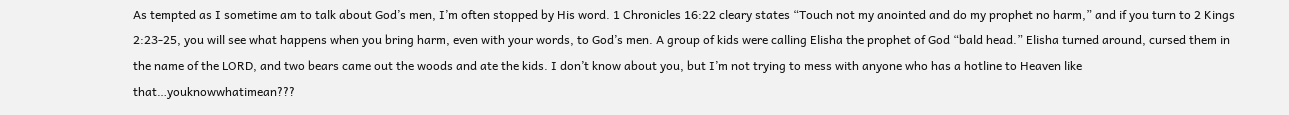As tempted as I sometime am to talk about God’s men, I’m often stopped by His word. 1 Chronicles 16:22 cleary states “Touch not my anointed and do my prophet no harm,” and if you turn to 2 Kings 2:23-25, you will see what happens when you bring harm, even with your words, to God’s men. A group of kids were calling Elisha the prophet of God “bald head.” Elisha turned around, cursed them in the name of the LORD, and two bears came out the woods and ate the kids. I don’t know about you, but I’m not trying to mess with anyone who has a hotline to Heaven like that…youknowwhatimean???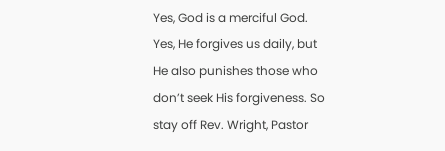Yes, God is a merciful God. Yes, He forgives us daily, but He also punishes those who don’t seek His forgiveness. So stay off Rev. Wright, Pastor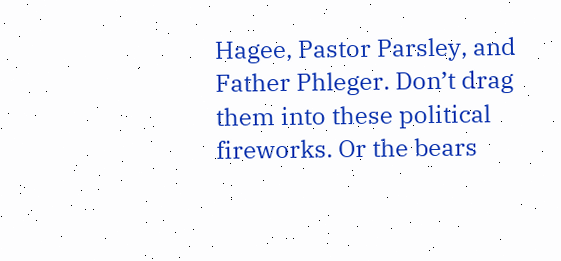Hagee, Pastor Parsley, and Father Phleger. Don’t drag them into these political fireworks. Or the bears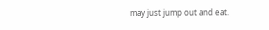may just jump out and eat.